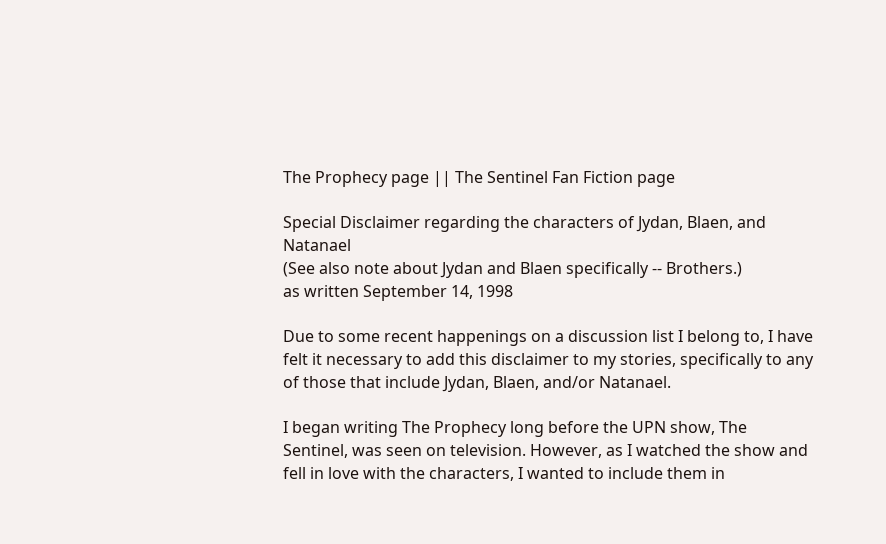The Prophecy page || The Sentinel Fan Fiction page

Special Disclaimer regarding the characters of Jydan, Blaen, and Natanael
(See also note about Jydan and Blaen specifically -- Brothers.)
as written September 14, 1998

Due to some recent happenings on a discussion list I belong to, I have felt it necessary to add this disclaimer to my stories, specifically to any of those that include Jydan, Blaen, and/or Natanael.

I began writing The Prophecy long before the UPN show, The Sentinel, was seen on television. However, as I watched the show and fell in love with the characters, I wanted to include them in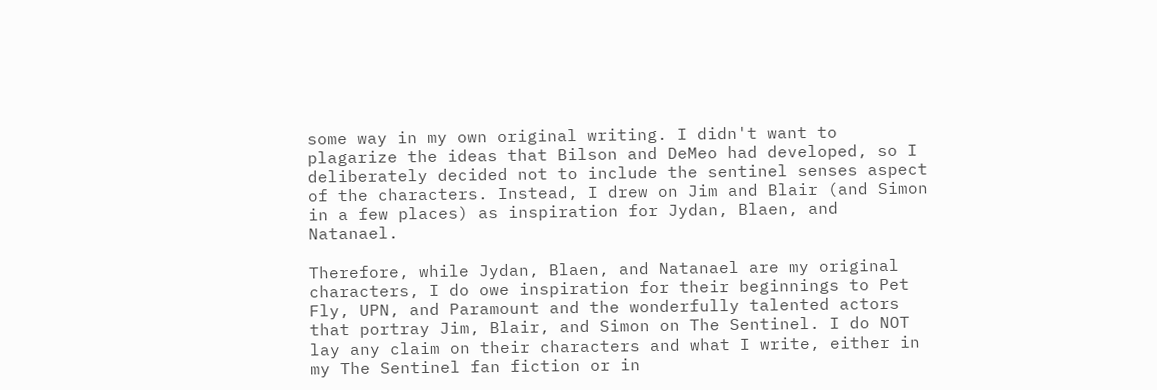some way in my own original writing. I didn't want to plagarize the ideas that Bilson and DeMeo had developed, so I deliberately decided not to include the sentinel senses aspect of the characters. Instead, I drew on Jim and Blair (and Simon in a few places) as inspiration for Jydan, Blaen, and Natanael.

Therefore, while Jydan, Blaen, and Natanael are my original characters, I do owe inspiration for their beginnings to Pet Fly, UPN, and Paramount and the wonderfully talented actors that portray Jim, Blair, and Simon on The Sentinel. I do NOT lay any claim on their characters and what I write, either in my The Sentinel fan fiction or in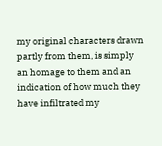my original characters drawn partly from them, is simply an homage to them and an indication of how much they have infiltrated my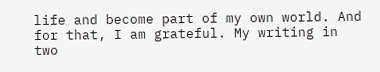life and become part of my own world. And for that, I am grateful. My writing in two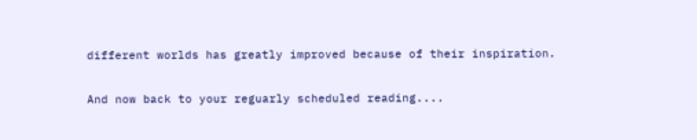different worlds has greatly improved because of their inspiration.

And now back to your reguarly scheduled reading....